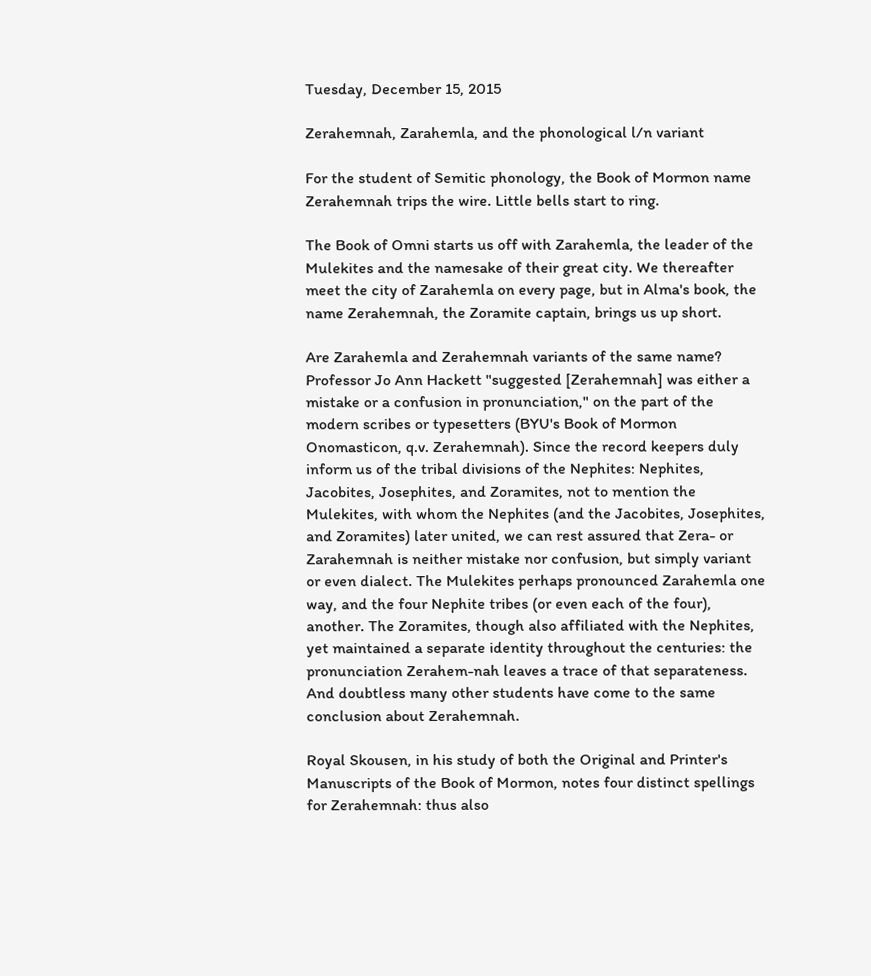Tuesday, December 15, 2015

Zerahemnah, Zarahemla, and the phonological l/n variant

For the student of Semitic phonology, the Book of Mormon name Zerahemnah trips the wire. Little bells start to ring.

The Book of Omni starts us off with Zarahemla, the leader of the Mulekites and the namesake of their great city. We thereafter meet the city of Zarahemla on every page, but in Alma's book, the name Zerahemnah, the Zoramite captain, brings us up short.

Are Zarahemla and Zerahemnah variants of the same name? Professor Jo Ann Hackett "suggested [Zerahemnah] was either a mistake or a confusion in pronunciation," on the part of the modern scribes or typesetters (BYU's Book of Mormon Onomasticon, q.v. Zerahemnah). Since the record keepers duly inform us of the tribal divisions of the Nephites: Nephites, Jacobites, Josephites, and Zoramites, not to mention the Mulekites, with whom the Nephites (and the Jacobites, Josephites, and Zoramites) later united, we can rest assured that Zera- or Zarahemnah is neither mistake nor confusion, but simply variant or even dialect. The Mulekites perhaps pronounced Zarahemla one way, and the four Nephite tribes (or even each of the four), another. The Zoramites, though also affiliated with the Nephites, yet maintained a separate identity throughout the centuries: the pronunciation Zerahem-nah leaves a trace of that separateness. And doubtless many other students have come to the same conclusion about Zerahemnah.

Royal Skousen, in his study of both the Original and Printer's Manuscripts of the Book of Mormon, notes four distinct spellings for Zerahemnah: thus also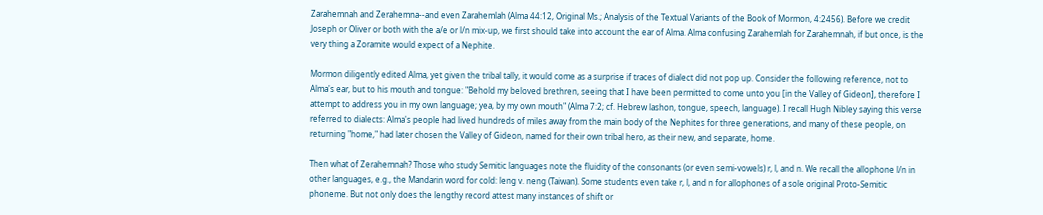Zarahemnah and Zerahemna--and even Zarahemlah (Alma 44:12, Original Ms.; Analysis of the Textual Variants of the Book of Mormon, 4:2456). Before we credit Joseph or Oliver or both with the a/e or l/n mix-up, we first should take into account the ear of Alma. Alma confusing Zarahemlah for Zarahemnah, if but once, is the very thing a Zoramite would expect of a Nephite.

Mormon diligently edited Alma, yet given the tribal tally, it would come as a surprise if traces of dialect did not pop up. Consider the following reference, not to Alma's ear, but to his mouth and tongue: "Behold my beloved brethren, seeing that I have been permitted to come unto you [in the Valley of Gideon], therefore I attempt to address you in my own language; yea, by my own mouth" (Alma 7:2; cf. Hebrew lashon, tongue, speech, language). I recall Hugh Nibley saying this verse referred to dialects: Alma's people had lived hundreds of miles away from the main body of the Nephites for three generations, and many of these people, on returning "home," had later chosen the Valley of Gideon, named for their own tribal hero, as their new, and separate, home.

Then what of Zerahemnah? Those who study Semitic languages note the fluidity of the consonants (or even semi-vowels) r, l, and n. We recall the allophone l/n in other languages, e.g., the Mandarin word for cold: leng v. neng (Taiwan). Some students even take r, l, and n for allophones of a sole original Proto-Semitic phoneme. But not only does the lengthy record attest many instances of shift or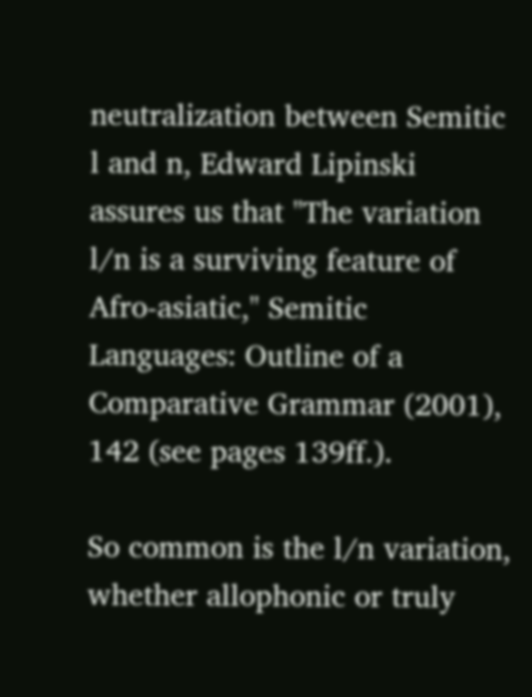neutralization between Semitic l and n, Edward Lipinski assures us that "The variation l/n is a surviving feature of Afro-asiatic," Semitic Languages: Outline of a Comparative Grammar (2001), 142 (see pages 139ff.).

So common is the l/n variation, whether allophonic or truly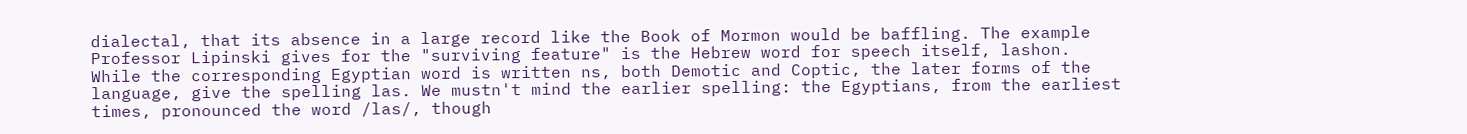dialectal, that its absence in a large record like the Book of Mormon would be baffling. The example Professor Lipinski gives for the "surviving feature" is the Hebrew word for speech itself, lashon. While the corresponding Egyptian word is written ns, both Demotic and Coptic, the later forms of the language, give the spelling las. We mustn't mind the earlier spelling: the Egyptians, from the earliest times, pronounced the word /las/, though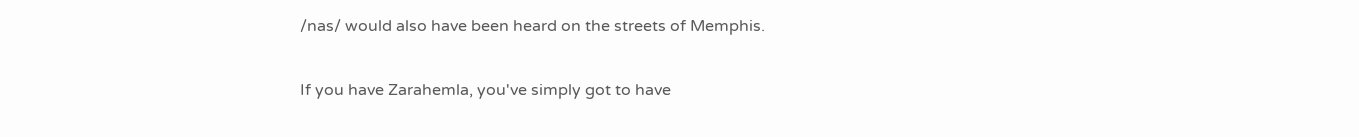/nas/ would also have been heard on the streets of Memphis.

If you have Zarahemla, you've simply got to have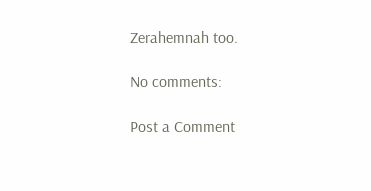Zerahemnah too.

No comments:

Post a Comment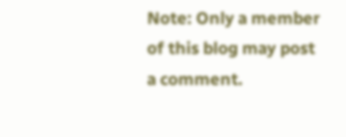Note: Only a member of this blog may post a comment.